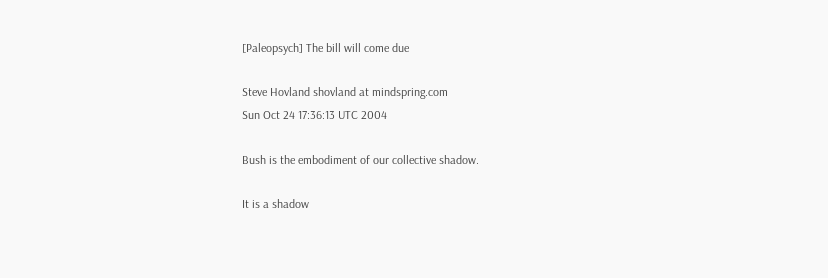[Paleopsych] The bill will come due

Steve Hovland shovland at mindspring.com
Sun Oct 24 17:36:13 UTC 2004

Bush is the embodiment of our collective shadow.

It is a shadow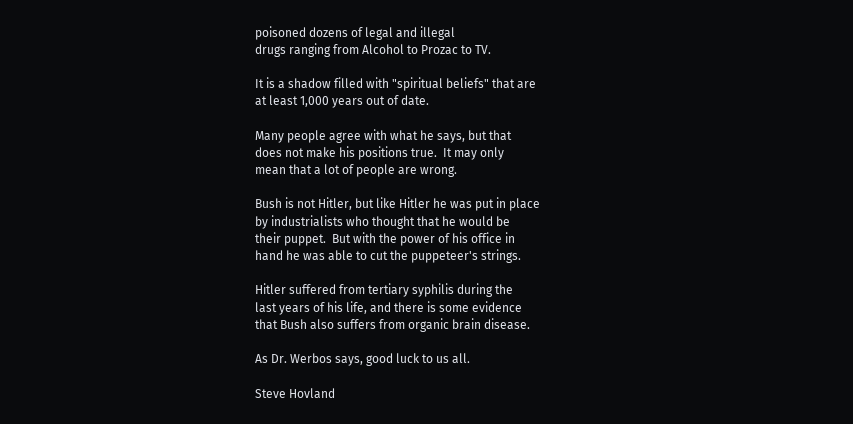poisoned dozens of legal and illegal
drugs ranging from Alcohol to Prozac to TV.

It is a shadow filled with "spiritual beliefs" that are
at least 1,000 years out of date.

Many people agree with what he says, but that
does not make his positions true.  It may only
mean that a lot of people are wrong.

Bush is not Hitler, but like Hitler he was put in place
by industrialists who thought that he would be
their puppet.  But with the power of his office in
hand he was able to cut the puppeteer's strings.

Hitler suffered from tertiary syphilis during the
last years of his life, and there is some evidence
that Bush also suffers from organic brain disease.

As Dr. Werbos says, good luck to us all.

Steve Hovland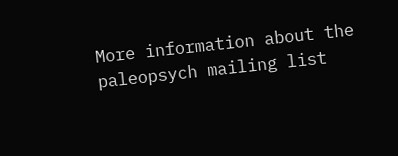More information about the paleopsych mailing list